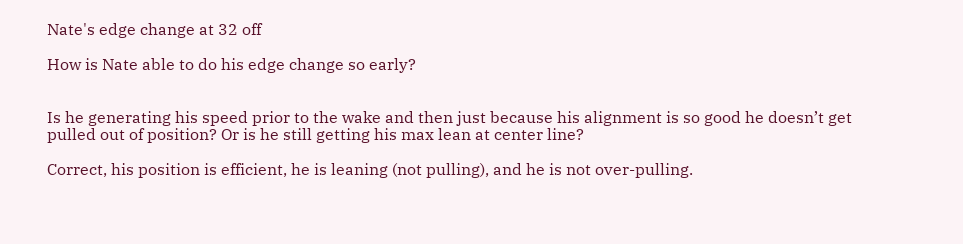Nate's edge change at 32 off

How is Nate able to do his edge change so early?


Is he generating his speed prior to the wake and then just because his alignment is so good he doesn’t get pulled out of position? Or is he still getting his max lean at center line?

Correct, his position is efficient, he is leaning (not pulling), and he is not over-pulling.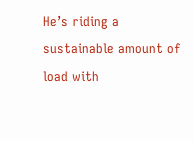He’s riding a sustainable amount of load with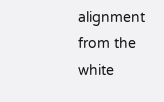alignment from the white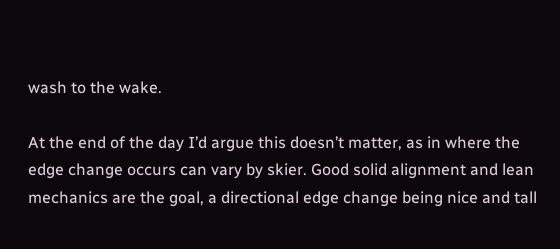wash to the wake.

At the end of the day I’d argue this doesn’t matter, as in where the edge change occurs can vary by skier. Good solid alignment and lean mechanics are the goal, a directional edge change being nice and tall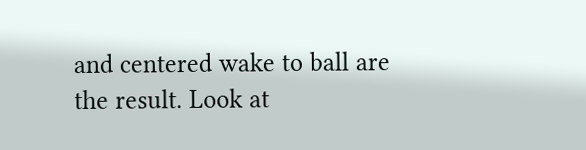and centered wake to ball are the result. Look at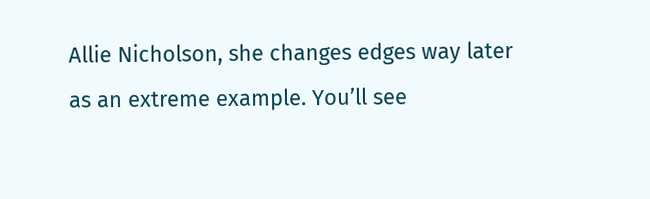Allie Nicholson, she changes edges way later as an extreme example. You’ll see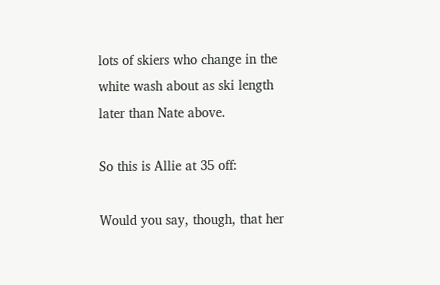lots of skiers who change in the white wash about as ski length later than Nate above.

So this is Allie at 35 off:

Would you say, though, that her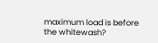maximum load is before the whitewash?